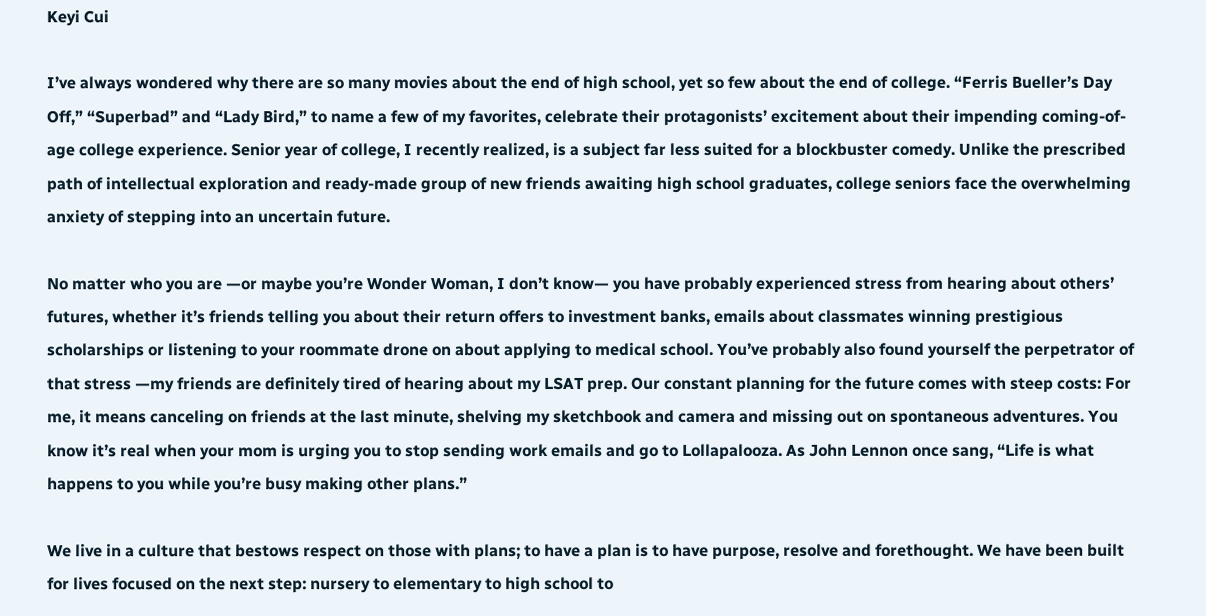Keyi Cui

I’ve always wondered why there are so many movies about the end of high school, yet so few about the end of college. “Ferris Bueller’s Day Off,” “Superbad” and “Lady Bird,” to name a few of my favorites, celebrate their protagonists’ excitement about their impending coming-of-age college experience. Senior year of college, I recently realized, is a subject far less suited for a blockbuster comedy. Unlike the prescribed path of intellectual exploration and ready-made group of new friends awaiting high school graduates, college seniors face the overwhelming anxiety of stepping into an uncertain future.

No matter who you are —or maybe you’re Wonder Woman, I don’t know— you have probably experienced stress from hearing about others’ futures, whether it’s friends telling you about their return offers to investment banks, emails about classmates winning prestigious scholarships or listening to your roommate drone on about applying to medical school. You’ve probably also found yourself the perpetrator of that stress —my friends are definitely tired of hearing about my LSAT prep. Our constant planning for the future comes with steep costs: For me, it means canceling on friends at the last minute, shelving my sketchbook and camera and missing out on spontaneous adventures. You know it’s real when your mom is urging you to stop sending work emails and go to Lollapalooza. As John Lennon once sang, “Life is what happens to you while you’re busy making other plans.”

We live in a culture that bestows respect on those with plans; to have a plan is to have purpose, resolve and forethought. We have been built for lives focused on the next step: nursery to elementary to high school to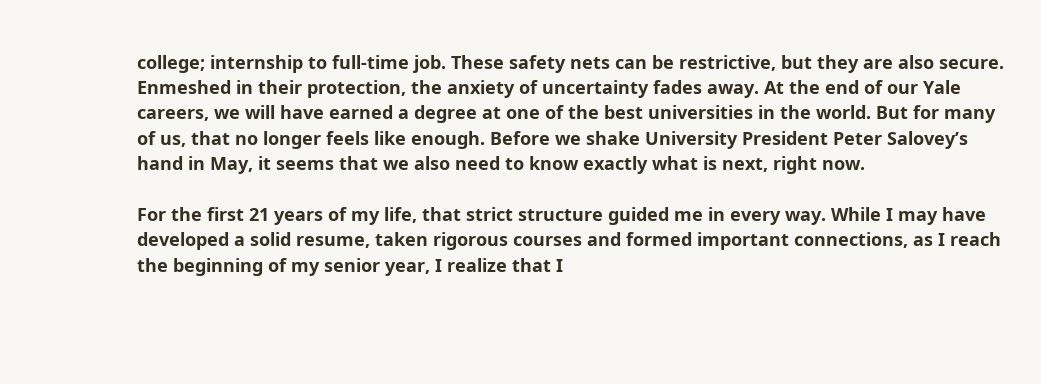college; internship to full-time job. These safety nets can be restrictive, but they are also secure. Enmeshed in their protection, the anxiety of uncertainty fades away. At the end of our Yale careers, we will have earned a degree at one of the best universities in the world. But for many of us, that no longer feels like enough. Before we shake University President Peter Salovey’s hand in May, it seems that we also need to know exactly what is next, right now.

For the first 21 years of my life, that strict structure guided me in every way. While I may have developed a solid resume, taken rigorous courses and formed important connections, as I reach the beginning of my senior year, I realize that I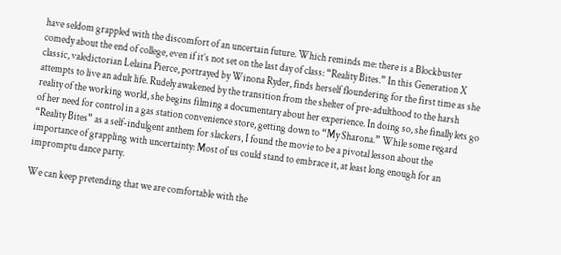have seldom grappled with the discomfort of an uncertain future. Which reminds me: there is a Blockbuster comedy about the end of college, even if it’s not set on the last day of class: “Reality Bites.” In this Generation X classic, valedictorian Lelaina Pierce, portrayed by Winona Ryder, finds herself floundering for the first time as she attempts to live an adult life. Rudely awakened by the transition from the shelter of pre-adulthood to the harsh reality of the working world, she begins filming a documentary about her experience. In doing so, she finally lets go of her need for control in a gas station convenience store, getting down to “My Sharona.” While some regard “Reality Bites” as a self-indulgent anthem for slackers, I found the movie to be a pivotal lesson about the importance of grappling with uncertainty: Most of us could stand to embrace it, at least long enough for an impromptu dance party.

We can keep pretending that we are comfortable with the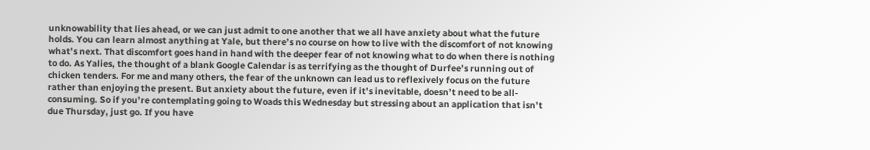unknowability that lies ahead, or we can just admit to one another that we all have anxiety about what the future holds. You can learn almost anything at Yale, but there’s no course on how to live with the discomfort of not knowing what’s next. That discomfort goes hand in hand with the deeper fear of not knowing what to do when there is nothing to do. As Yalies, the thought of a blank Google Calendar is as terrifying as the thought of Durfee’s running out of chicken tenders. For me and many others, the fear of the unknown can lead us to reflexively focus on the future rather than enjoying the present. But anxiety about the future, even if it’s inevitable, doesn’t need to be all-consuming. So if you’re contemplating going to Woads this Wednesday but stressing about an application that isn’t due Thursday, just go. If you have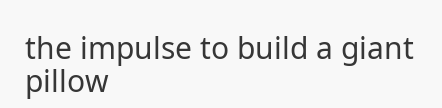the impulse to build a giant pillow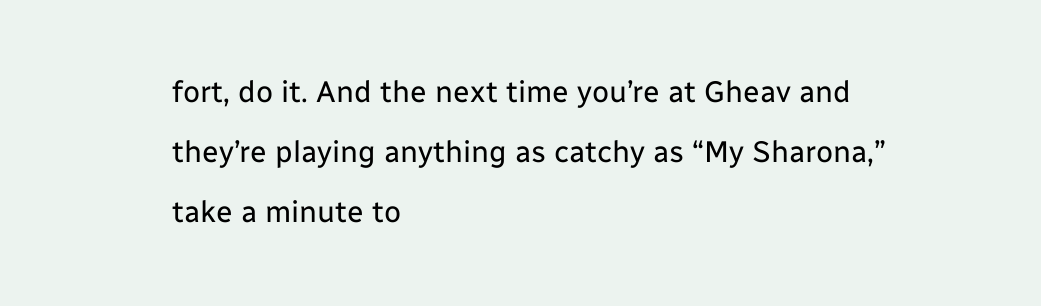fort, do it. And the next time you’re at Gheav and they’re playing anything as catchy as “My Sharona,” take a minute to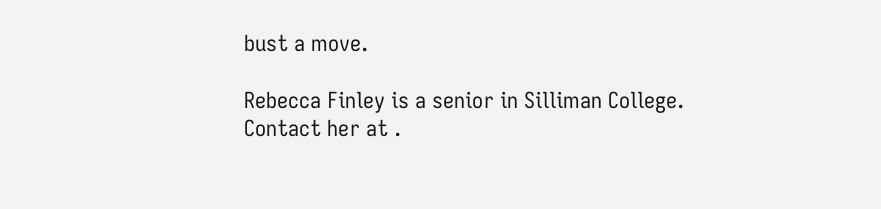bust a move.

Rebecca Finley is a senior in Silliman College. Contact her at .